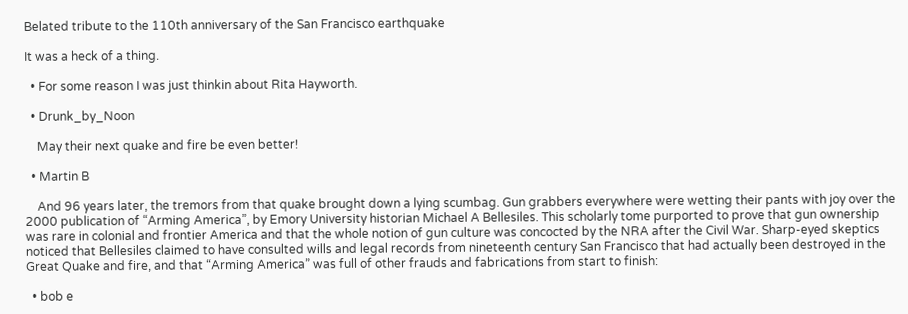Belated tribute to the 110th anniversary of the San Francisco earthquake

It was a heck of a thing.

  • For some reason I was just thinkin about Rita Hayworth.

  • Drunk_by_Noon

    May their next quake and fire be even better!

  • Martin B

    And 96 years later, the tremors from that quake brought down a lying scumbag. Gun grabbers everywhere were wetting their pants with joy over the 2000 publication of “Arming America”, by Emory University historian Michael A Bellesiles. This scholarly tome purported to prove that gun ownership was rare in colonial and frontier America and that the whole notion of gun culture was concocted by the NRA after the Civil War. Sharp-eyed skeptics noticed that Bellesiles claimed to have consulted wills and legal records from nineteenth century San Francisco that had actually been destroyed in the Great Quake and fire, and that “Arming America” was full of other frauds and fabrications from start to finish:

  • bob e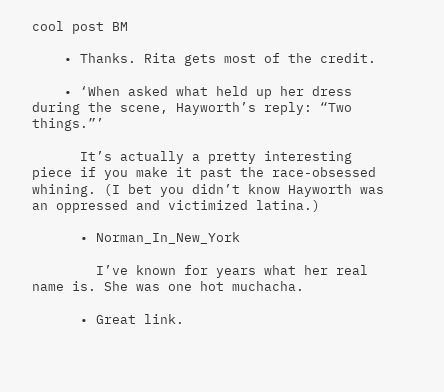cool post BM

    • Thanks. Rita gets most of the credit.

    • ‘When asked what held up her dress during the scene, Hayworth’s reply: “Two things.”’

      It’s actually a pretty interesting piece if you make it past the race-obsessed whining. (I bet you didn’t know Hayworth was an oppressed and victimized latina.)

      • Norman_In_New_York

        I’ve known for years what her real name is. She was one hot muchacha.

      • Great link.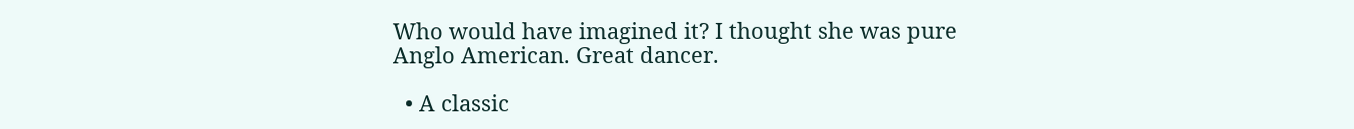Who would have imagined it? I thought she was pure Anglo American. Great dancer.

  • A classic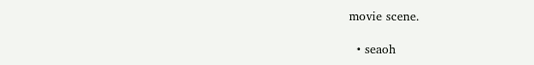movie scene.

  • seaoh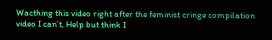Wacthing this video right after the feminist cringe compilation video I can’t, Help but think I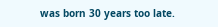was born 30 years too late.